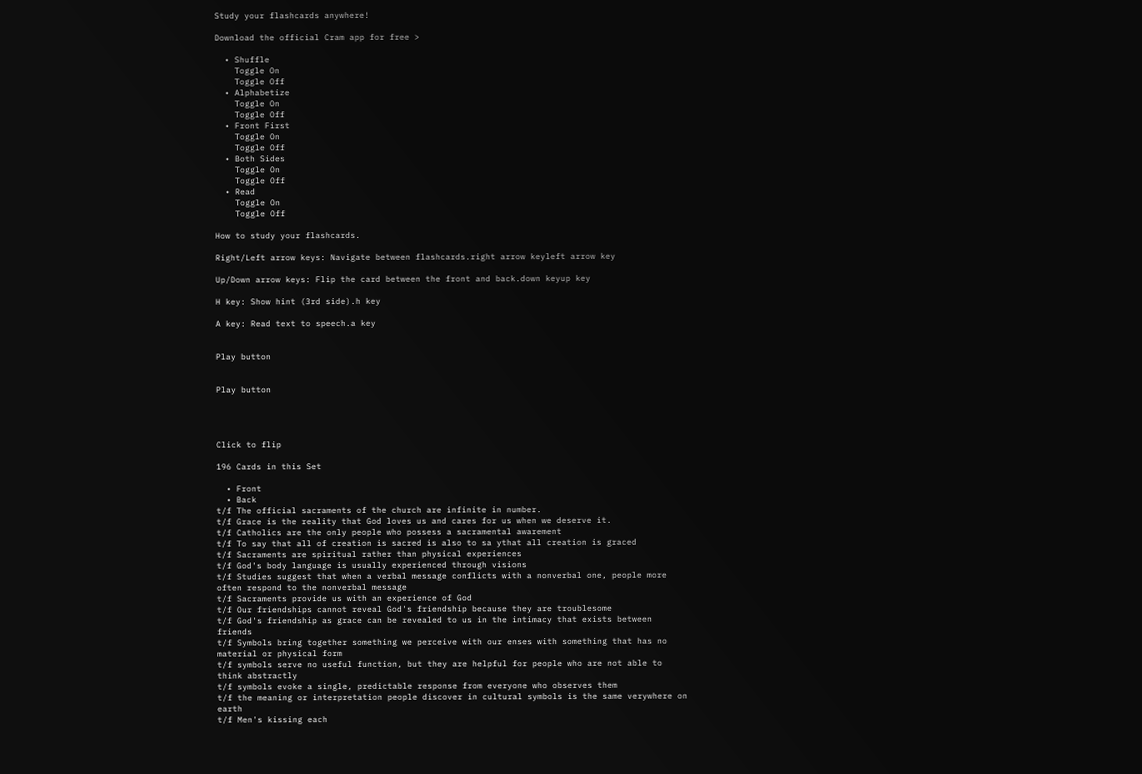Study your flashcards anywhere!

Download the official Cram app for free >

  • Shuffle
    Toggle On
    Toggle Off
  • Alphabetize
    Toggle On
    Toggle Off
  • Front First
    Toggle On
    Toggle Off
  • Both Sides
    Toggle On
    Toggle Off
  • Read
    Toggle On
    Toggle Off

How to study your flashcards.

Right/Left arrow keys: Navigate between flashcards.right arrow keyleft arrow key

Up/Down arrow keys: Flip the card between the front and back.down keyup key

H key: Show hint (3rd side).h key

A key: Read text to speech.a key


Play button


Play button




Click to flip

196 Cards in this Set

  • Front
  • Back
t/f The official sacraments of the church are infinite in number.
t/f Grace is the reality that God loves us and cares for us when we deserve it.
t/f Catholics are the only people who possess a sacramental awarement
t/f To say that all of creation is sacred is also to sa ythat all creation is graced
t/f Sacraments are spiritual rather than physical experiences
t/f God's body language is usually experienced through visions
t/f Studies suggest that when a verbal message conflicts with a nonverbal one, people more often respond to the nonverbal message
t/f Sacraments provide us with an experience of God
t/f Our friendships cannot reveal God's friendship because they are troublesome
t/f God's friendship as grace can be revealed to us in the intimacy that exists between friends
t/f Symbols bring together something we perceive with our enses with something that has no material or physical form
t/f symbols serve no useful function, but they are helpful for people who are not able to think abstractly
t/f symbols evoke a single, predictable response from everyone who observes them
t/f the meaning or interpretation people discover in cultural symbols is the same verywhere on earth
t/f Men's kissing each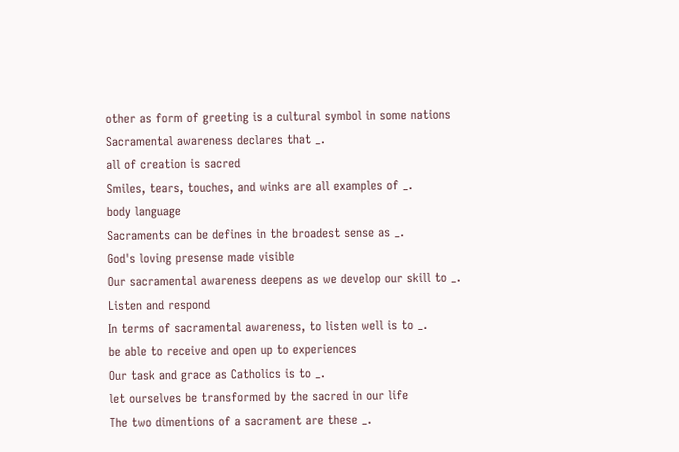other as form of greeting is a cultural symbol in some nations
Sacramental awareness declares that _.
all of creation is sacred
Smiles, tears, touches, and winks are all examples of _.
body language
Sacraments can be defines in the broadest sense as _.
God's loving presense made visible
Our sacramental awareness deepens as we develop our skill to _.
Listen and respond
In terms of sacramental awareness, to listen well is to _.
be able to receive and open up to experiences
Our task and grace as Catholics is to _.
let ourselves be transformed by the sacred in our life
The two dimentions of a sacrament are these _.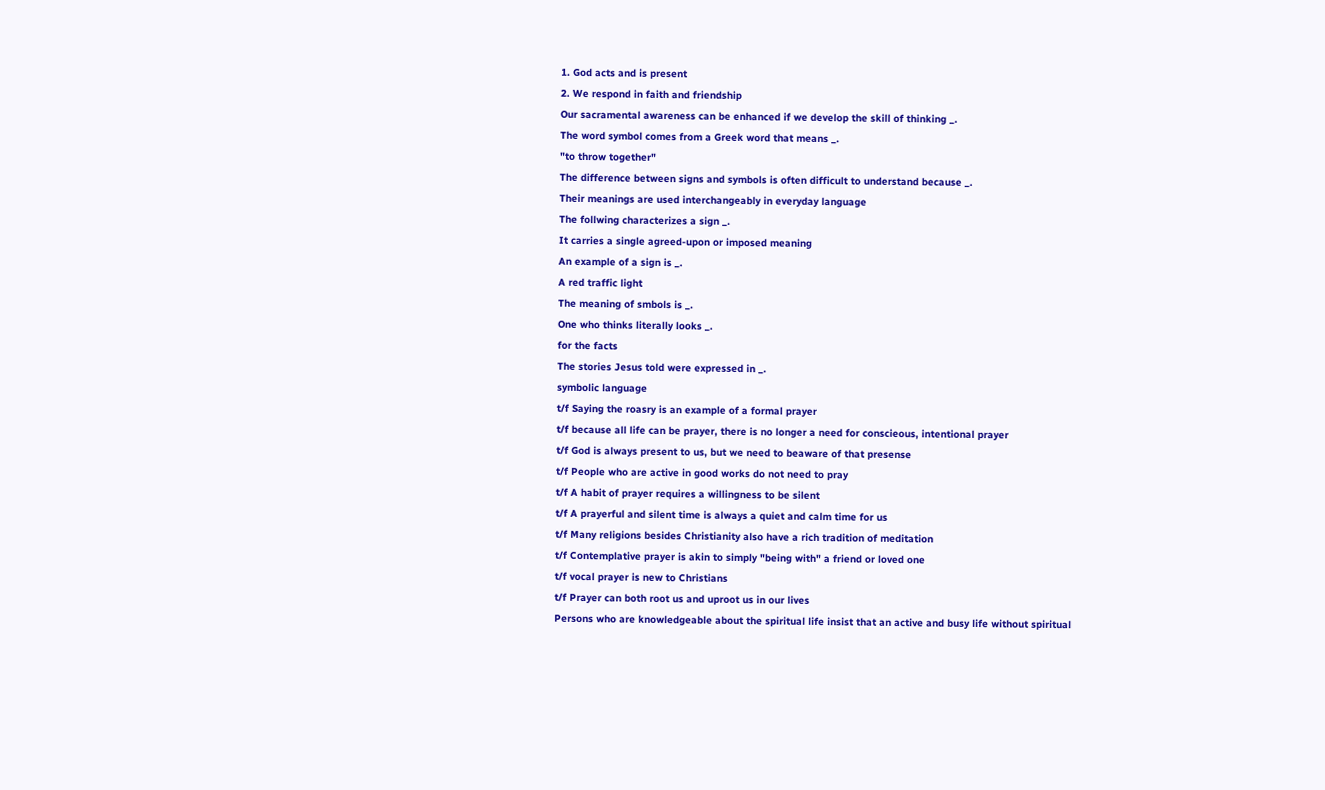1. God acts and is present
2. We respond in faith and friendship
Our sacramental awareness can be enhanced if we develop the skill of thinking _.
The word symbol comes from a Greek word that means _.
"to throw together"
The difference between signs and symbols is often difficult to understand because _.
Their meanings are used interchangeably in everyday language
The follwing characterizes a sign _.
It carries a single agreed-upon or imposed meaning
An example of a sign is _.
A red traffic light
The meaning of smbols is _.
One who thinks literally looks _.
for the facts
The stories Jesus told were expressed in _.
symbolic language
t/f Saying the roasry is an example of a formal prayer
t/f because all life can be prayer, there is no longer a need for conscieous, intentional prayer
t/f God is always present to us, but we need to beaware of that presense
t/f People who are active in good works do not need to pray
t/f A habit of prayer requires a willingness to be silent
t/f A prayerful and silent time is always a quiet and calm time for us
t/f Many religions besides Christianity also have a rich tradition of meditation
t/f Contemplative prayer is akin to simply "being with" a friend or loved one
t/f vocal prayer is new to Christians
t/f Prayer can both root us and uproot us in our lives
Persons who are knowledgeable about the spiritual life insist that an active and busy life without spiritual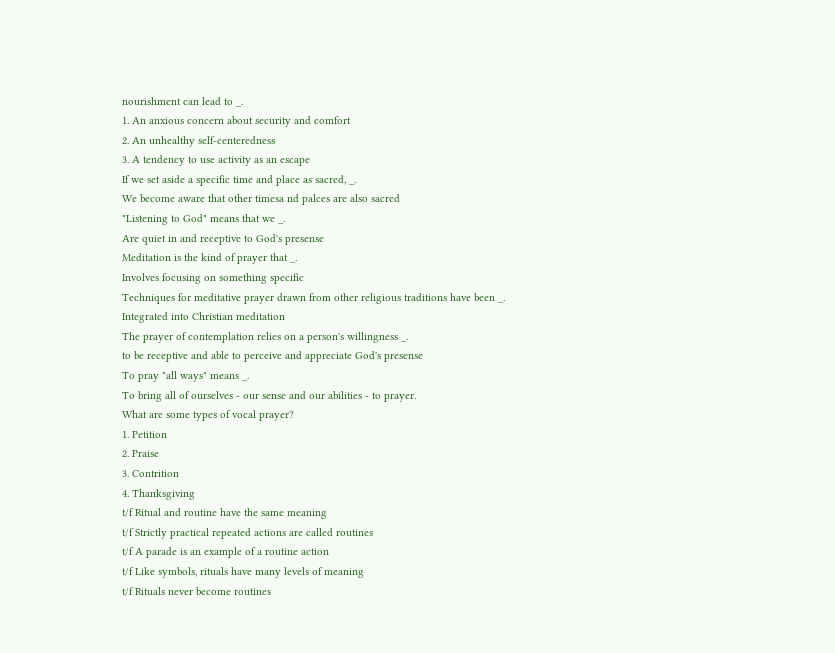nourishment can lead to _.
1. An anxious concern about security and comfort
2. An unhealthy self-centeredness
3. A tendency to use activity as an escape
If we set aside a specific time and place as sacred, _.
We become aware that other timesa nd palces are also sacred
"Listening to God" means that we _.
Are quiet in and receptive to God's presense
Meditation is the kind of prayer that _.
Involves focusing on something specific
Techniques for meditative prayer drawn from other religious traditions have been _.
Integrated into Christian meditation
The prayer of contemplation relies on a person's willingness _.
to be receptive and able to perceive and appreciate God's presense
To pray "all ways" means _.
To bring all of ourselves - our sense and our abilities - to prayer.
What are some types of vocal prayer?
1. Petition
2. Praise
3. Contrition
4. Thanksgiving
t/f Ritual and routine have the same meaning
t/f Strictly practical repeated actions are called routines
t/f A parade is an example of a routine action
t/f Like symbols, rituals have many levels of meaning
t/f Rituals never become routines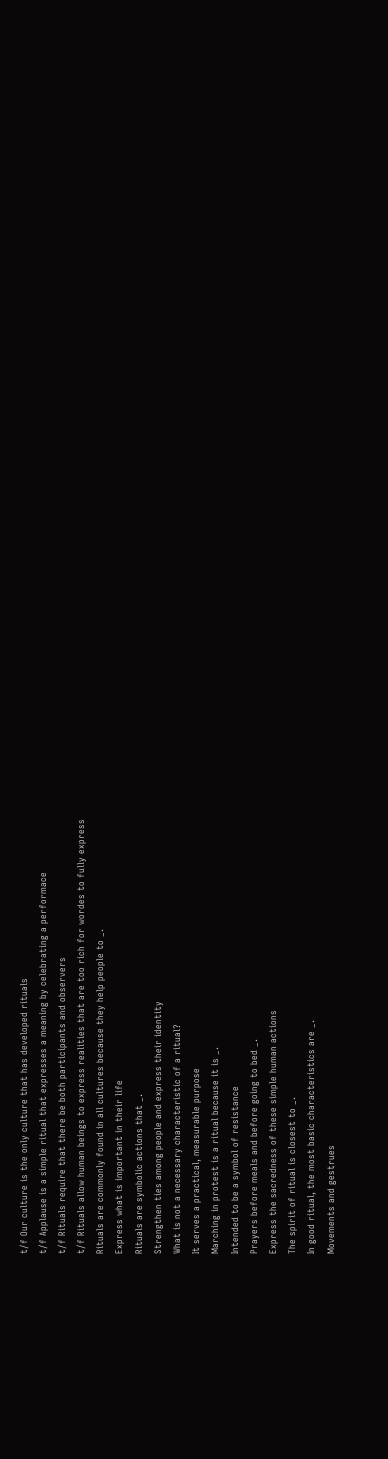t/f Our culture is the only culture that has developed rituals
t/f Applause is a simple ritual that expresses a meaning by celebrating a performace
t/f Rituals require that there be both participants and observers
t/f Rituals allow human beings to express realities that are too rich for wordes to fully express
Rituals are commonly found in all cultures because they help people to _.
Express what is important in their life
Rituals are symbolic actions that _.
Strengthen ties among people and express their identity
What is not a necessary characteristic of a ritual?
It serves a practical, measurable purpose
Marching in protest is a ritual because it is _.
Intended to be a symbol of resistance
Prayers before meals and before going to bed _.
Express the sacredness of these simple human actions
The spirit of ritual is closest to _.
In good ritual, the most basic characteristics are _.
Movements and gestrues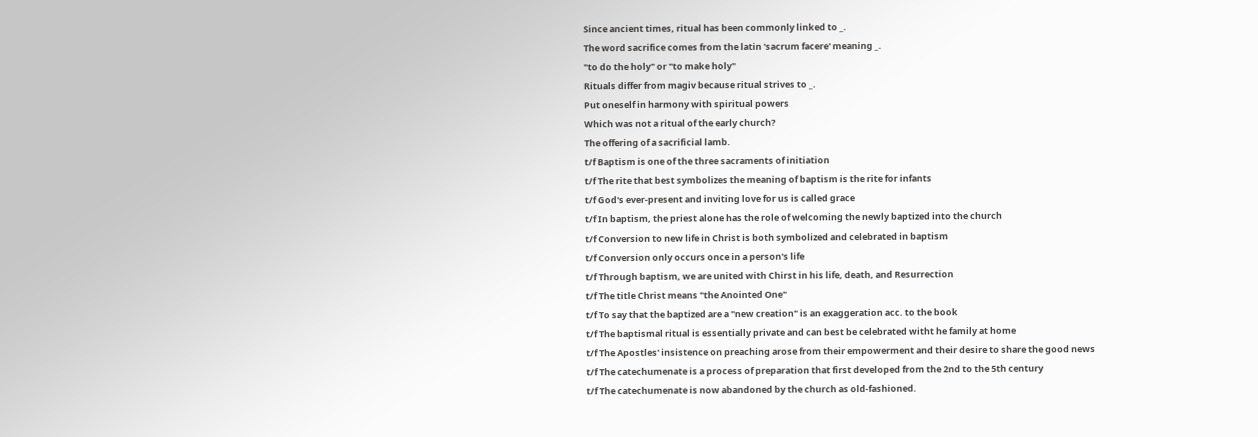Since ancient times, ritual has been commonly linked to _.
The word sacrifice comes from the latin 'sacrum facere' meaning _.
"to do the holy" or "to make holy"
Rituals differ from magiv because ritual strives to _.
Put oneself in harmony with spiritual powers
Which was not a ritual of the early church?
The offering of a sacrificial lamb.
t/f Baptism is one of the three sacraments of initiation
t/f The rite that best symbolizes the meaning of baptism is the rite for infants
t/f God's ever-present and inviting love for us is called grace
t/f In baptism, the priest alone has the role of welcoming the newly baptized into the church
t/f Conversion to new life in Christ is both symbolized and celebrated in baptism
t/f Conversion only occurs once in a person's life
t/f Through baptism, we are united with Chirst in his life, death, and Resurrection
t/f The title Christ means "the Anointed One"
t/f To say that the baptized are a "new creation" is an exaggeration acc. to the book
t/f The baptismal ritual is essentially private and can best be celebrated witht he family at home
t/f The Apostles' insistence on preaching arose from their empowerment and their desire to share the good news
t/f The catechumenate is a process of preparation that first developed from the 2nd to the 5th century
t/f The catechumenate is now abandoned by the church as old-fashioned.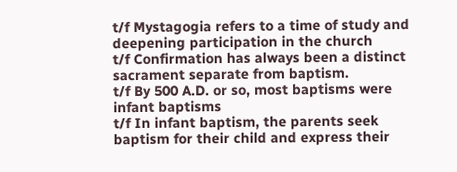t/f Mystagogia refers to a time of study and deepening participation in the church
t/f Confirmation has always been a distinct sacrament separate from baptism.
t/f By 500 A.D. or so, most baptisms were infant baptisms
t/f In infant baptism, the parents seek baptism for their child and express their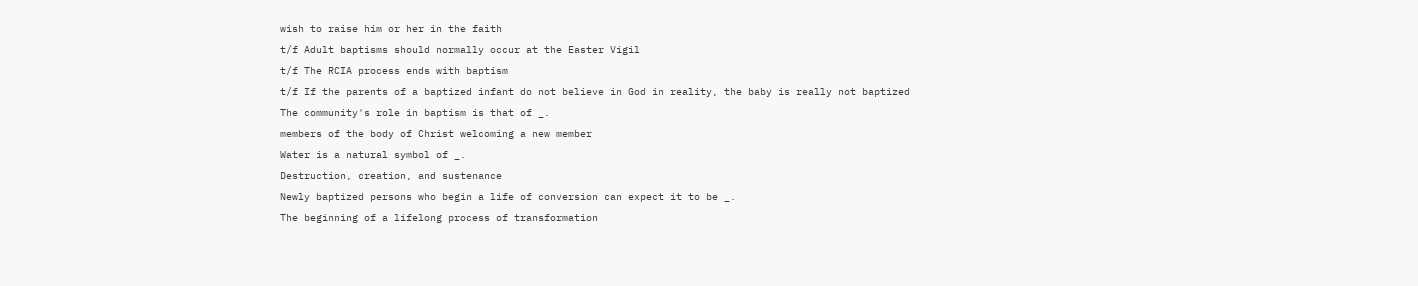wish to raise him or her in the faith
t/f Adult baptisms should normally occur at the Easter Vigil
t/f The RCIA process ends with baptism
t/f If the parents of a baptized infant do not believe in God in reality, the baby is really not baptized
The community's role in baptism is that of _.
members of the body of Christ welcoming a new member
Water is a natural symbol of _.
Destruction, creation, and sustenance
Newly baptized persons who begin a life of conversion can expect it to be _.
The beginning of a lifelong process of transformation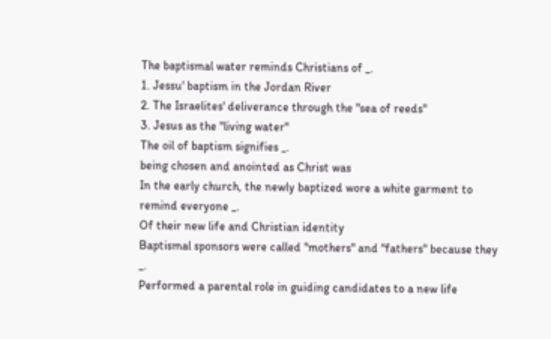The baptismal water reminds Christians of _.
1. Jessu' baptism in the Jordan River
2. The Israelites' deliverance through the "sea of reeds"
3. Jesus as the "living water"
The oil of baptism signifies _.
being chosen and anointed as Christ was
In the early church, the newly baptized wore a white garment to remind everyone _.
Of their new life and Christian identity
Baptismal sponsors were called "mothers" and "fathers" because they _.
Performed a parental role in guiding candidates to a new life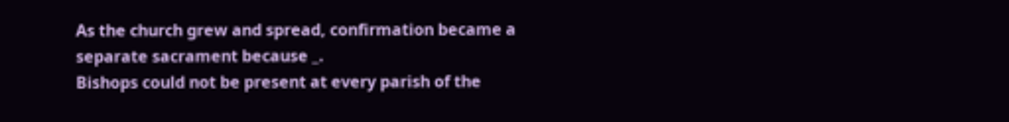As the church grew and spread, confirmation became a separate sacrament because _.
Bishops could not be present at every parish of the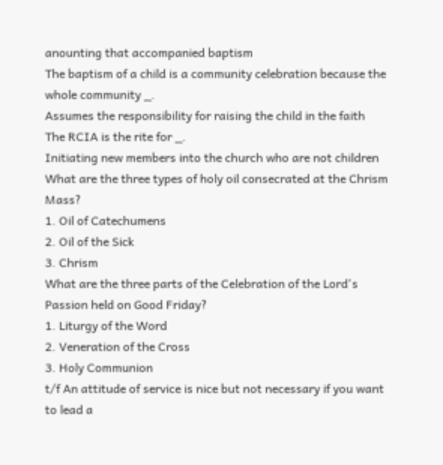anounting that accompanied baptism
The baptism of a child is a community celebration because the whole community _.
Assumes the responsibility for raising the child in the faith
The RCIA is the rite for _.
Initiating new members into the church who are not children
What are the three types of holy oil consecrated at the Chrism Mass?
1. Oil of Catechumens
2. Oil of the Sick
3. Chrism
What are the three parts of the Celebration of the Lord's Passion held on Good Friday?
1. Liturgy of the Word
2. Veneration of the Cross
3. Holy Communion
t/f An attitude of service is nice but not necessary if you want to lead a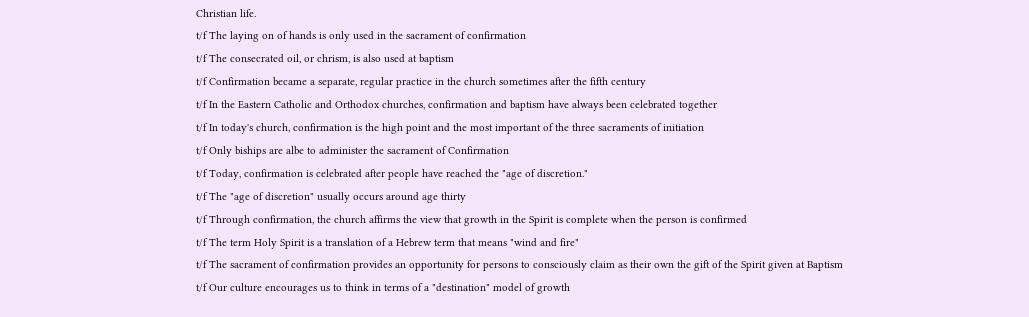Christian life.
t/f The laying on of hands is only used in the sacrament of confirmation
t/f The consecrated oil, or chrism, is also used at baptism
t/f Confirmation became a separate, regular practice in the church sometimes after the fifth century
t/f In the Eastern Catholic and Orthodox churches, confirmation and baptism have always been celebrated together
t/f In today's church, confirmation is the high point and the most important of the three sacraments of initiation
t/f Only biships are albe to administer the sacrament of Confirmation
t/f Today, confirmation is celebrated after people have reached the "age of discretion."
t/f The "age of discretion" usually occurs around age thirty
t/f Through confirmation, the church affirms the view that growth in the Spirit is complete when the person is confirmed
t/f The term Holy Spirit is a translation of a Hebrew term that means "wind and fire"
t/f The sacrament of confirmation provides an opportunity for persons to consciously claim as their own the gift of the Spirit given at Baptism
t/f Our culture encourages us to think in terms of a "destination" model of growth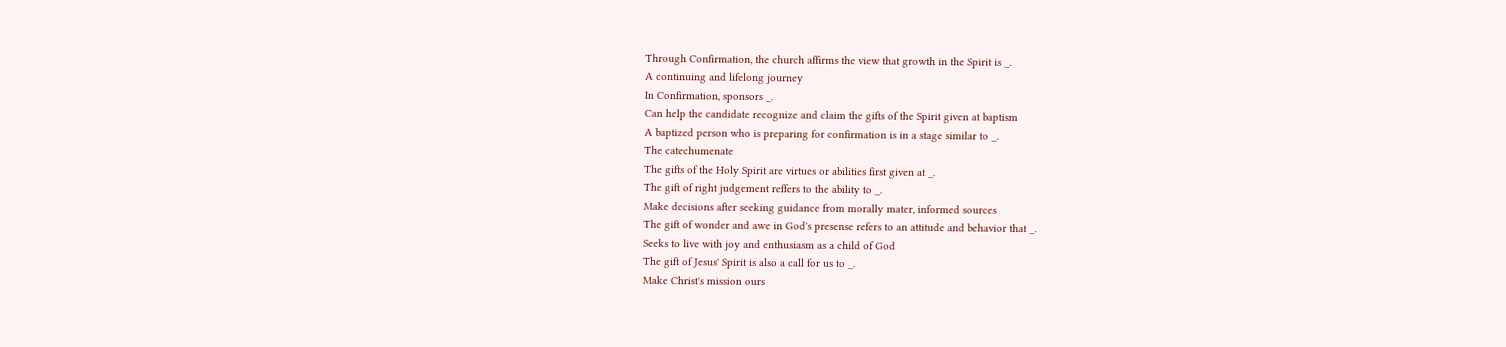Through Confirmation, the church affirms the view that growth in the Spirit is _.
A continuing and lifelong journey
In Confirmation, sponsors _.
Can help the candidate recognize and claim the gifts of the Spirit given at baptism
A baptized person who is preparing for confirmation is in a stage similar to _.
The catechumenate
The gifts of the Holy Spirit are virtues or abilities first given at _.
The gift of right judgement reffers to the ability to _.
Make decisions after seeking guidance from morally mater, informed sources
The gift of wonder and awe in God's presense refers to an attitude and behavior that _.
Seeks to live with joy and enthusiasm as a child of God
The gift of Jesus' Spirit is also a call for us to _.
Make Christ's mission ours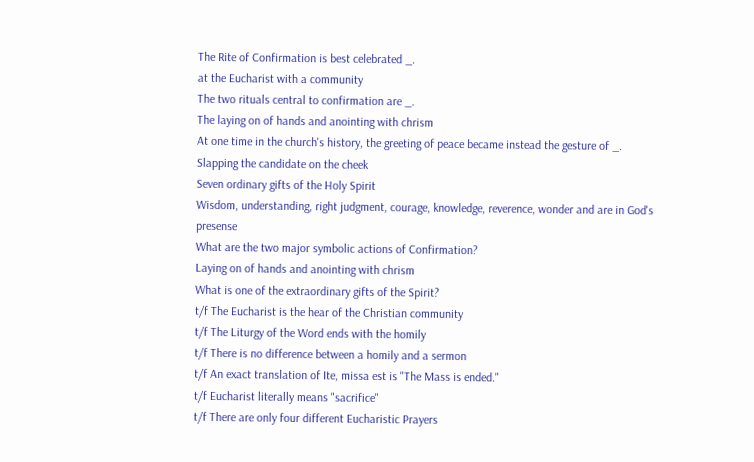The Rite of Confirmation is best celebrated _.
at the Eucharist with a community
The two rituals central to confirmation are _.
The laying on of hands and anointing with chrism
At one time in the church's history, the greeting of peace became instead the gesture of _.
Slapping the candidate on the cheek
Seven ordinary gifts of the Holy Spirit
Wisdom, understanding, right judgment, courage, knowledge, reverence, wonder and are in God's presense
What are the two major symbolic actions of Confirmation?
Laying on of hands and anointing with chrism
What is one of the extraordinary gifts of the Spirit?
t/f The Eucharist is the hear of the Christian community
t/f The Liturgy of the Word ends with the homily
t/f There is no difference between a homily and a sermon
t/f An exact translation of Ite, missa est is "The Mass is ended."
t/f Eucharist literally means "sacrifice"
t/f There are only four different Eucharistic Prayers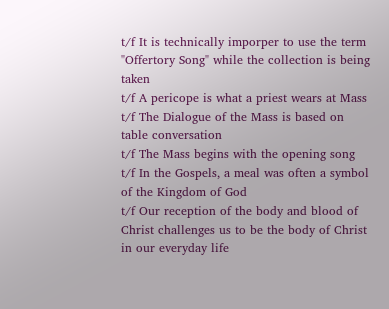t/f It is technically imporper to use the term "Offertory Song" while the collection is being taken
t/f A pericope is what a priest wears at Mass
t/f The Dialogue of the Mass is based on table conversation
t/f The Mass begins with the opening song
t/f In the Gospels, a meal was often a symbol of the Kingdom of God
t/f Our reception of the body and blood of Christ challenges us to be the body of Christ in our everyday life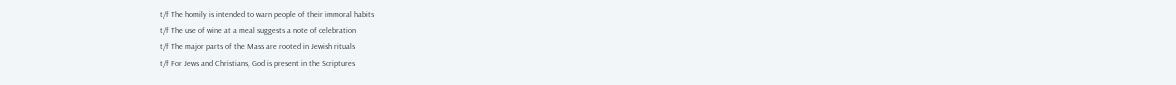t/f The homily is intended to warn people of their immoral habits
t/f The use of wine at a meal suggests a note of celebration
t/f The major parts of the Mass are rooted in Jewish rituals
t/f For Jews and Christians, God is present in the Scriptures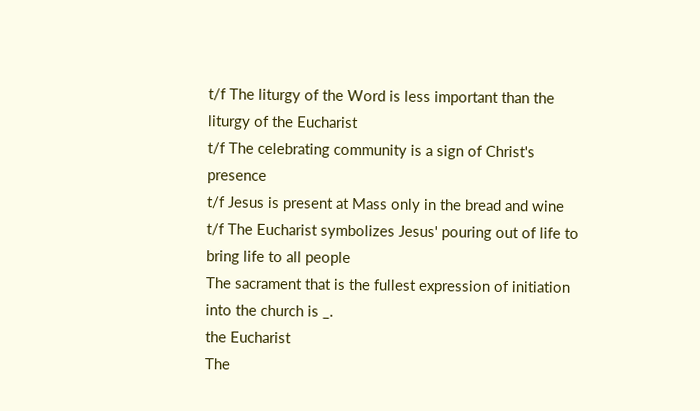t/f The liturgy of the Word is less important than the liturgy of the Eucharist
t/f The celebrating community is a sign of Christ's presence
t/f Jesus is present at Mass only in the bread and wine
t/f The Eucharist symbolizes Jesus' pouring out of life to bring life to all people
The sacrament that is the fullest expression of initiation into the church is _.
the Eucharist
The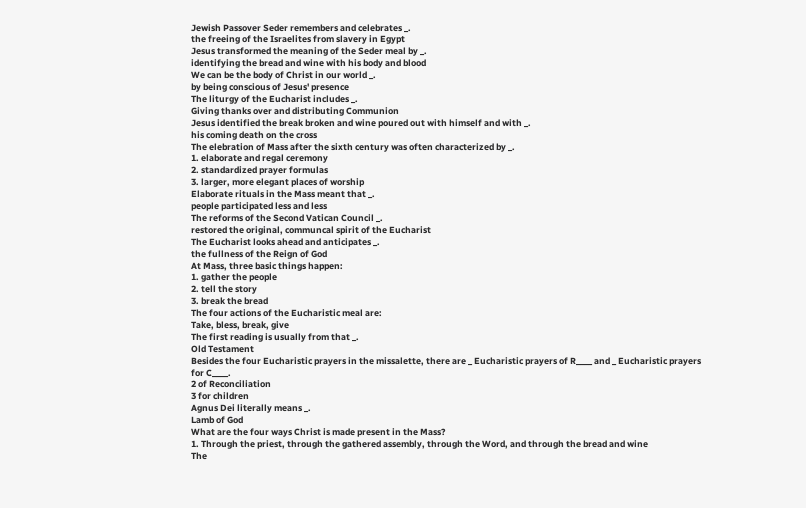Jewish Passover Seder remembers and celebrates _.
the freeing of the Israelites from slavery in Egypt
Jesus transformed the meaning of the Seder meal by _.
identifying the bread and wine with his body and blood
We can be the body of Christ in our world _.
by being conscious of Jesus' presence
The liturgy of the Eucharist includes _.
Giving thanks over and distributing Communion
Jesus identified the break broken and wine poured out with himself and with _.
his coming death on the cross
The elebration of Mass after the sixth century was often characterized by _.
1. elaborate and regal ceremony
2. standardized prayer formulas
3. larger, more elegant places of worship
Elaborate rituals in the Mass meant that _.
people participated less and less
The reforms of the Second Vatican Council _.
restored the original, communcal spirit of the Eucharist
The Eucharist looks ahead and anticipates _.
the fullness of the Reign of God
At Mass, three basic things happen:
1. gather the people
2. tell the story
3. break the bread
The four actions of the Eucharistic meal are:
Take, bless, break, give
The first reading is usually from that _.
Old Testament
Besides the four Eucharistic prayers in the missalette, there are _ Eucharistic prayers of R____ and _ Eucharistic prayers for C____.
2 of Reconciliation
3 for children
Agnus Dei literally means _.
Lamb of God
What are the four ways Christ is made present in the Mass?
1. Through the priest, through the gathered assembly, through the Word, and through the bread and wine
The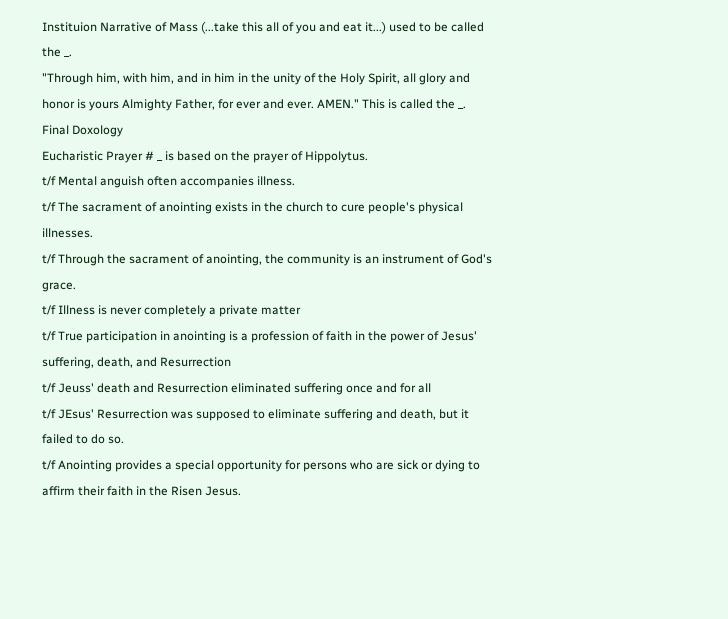Instituion Narrative of Mass (...take this all of you and eat it...) used to be called the _.
"Through him, with him, and in him in the unity of the Holy Spirit, all glory and honor is yours Almighty Father, for ever and ever. AMEN." This is called the _.
Final Doxology
Eucharistic Prayer # _ is based on the prayer of Hippolytus.
t/f Mental anguish often accompanies illness.
t/f The sacrament of anointing exists in the church to cure people's physical illnesses.
t/f Through the sacrament of anointing, the community is an instrument of God's grace.
t/f Illness is never completely a private matter
t/f True participation in anointing is a profession of faith in the power of Jesus' suffering, death, and Resurrection
t/f Jeuss' death and Resurrection eliminated suffering once and for all
t/f JEsus' Resurrection was supposed to eliminate suffering and death, but it failed to do so.
t/f Anointing provides a special opportunity for persons who are sick or dying to affirm their faith in the Risen Jesus.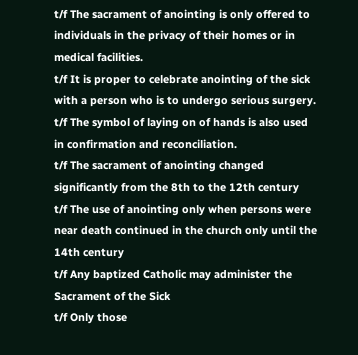t/f The sacrament of anointing is only offered to individuals in the privacy of their homes or in medical facilities.
t/f It is proper to celebrate anointing of the sick with a person who is to undergo serious surgery.
t/f The symbol of laying on of hands is also used in confirmation and reconciliation.
t/f The sacrament of anointing changed significantly from the 8th to the 12th century
t/f The use of anointing only when persons were near death continued in the church only until the 14th century
t/f Any baptized Catholic may administer the Sacrament of the Sick
t/f Only those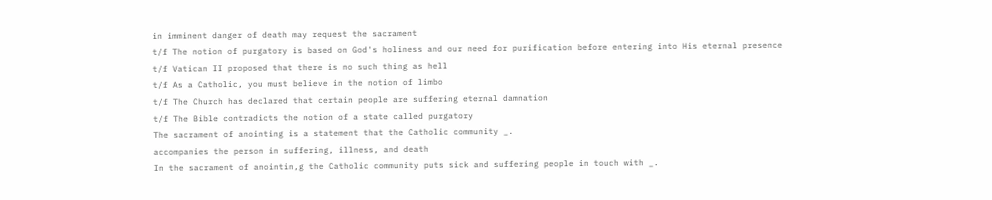in imminent danger of death may request the sacrament
t/f The notion of purgatory is based on God's holiness and our need for purification before entering into His eternal presence
t/f Vatican II proposed that there is no such thing as hell
t/f As a Catholic, you must believe in the notion of limbo
t/f The Church has declared that certain people are suffering eternal damnation
t/f The Bible contradicts the notion of a state called purgatory
The sacrament of anointing is a statement that the Catholic community _.
accompanies the person in suffering, illness, and death
In the sacrament of anointin,g the Catholic community puts sick and suffering people in touch with _.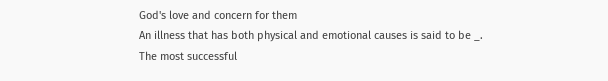God's love and concern for them
An illness that has both physical and emotional causes is said to be _.
The most successful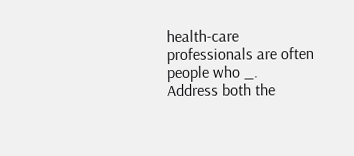health-care professionals are often people who _.
Address both the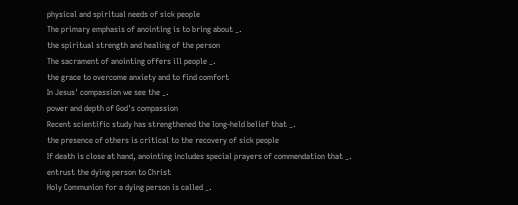physical and spiritual needs of sick people
The primary emphasis of anointing is to bring about _.
the spiritual strength and healing of the person
The sacrament of anointing offers ill people _.
the grace to overcome anxiety and to find comfort
In Jesus' compassion we see the _.
power and depth of God's compassion
Recent scientific study has strengthened the long-held belief that _.
the presence of others is critical to the recovery of sick people
If death is close at hand, anointing includes special prayers of commendation that _.
entrust the dying person to Christ
Holy Communion for a dying person is called _.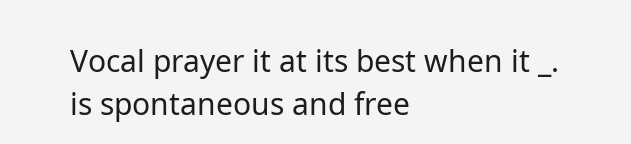Vocal prayer it at its best when it _.
is spontaneous and free